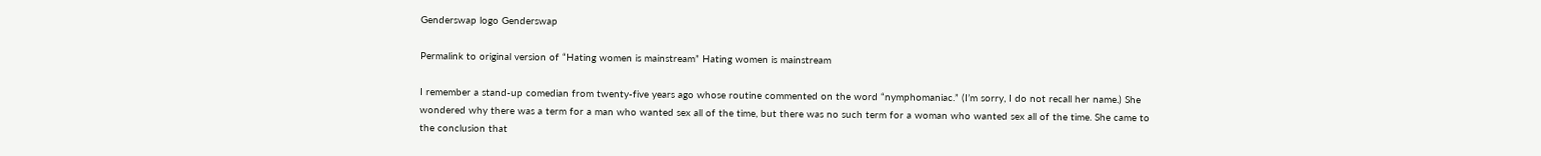Genderswap logo Genderswap

Permalink to original version of “Hating women is mainstream” Hating women is mainstream

I remember a stand-up comedian from twenty-five years ago whose routine commented on the word “nymphomaniac.” (I’m sorry, I do not recall her name.) She wondered why there was a term for a man who wanted sex all of the time, but there was no such term for a woman who wanted sex all of the time. She came to the conclusion that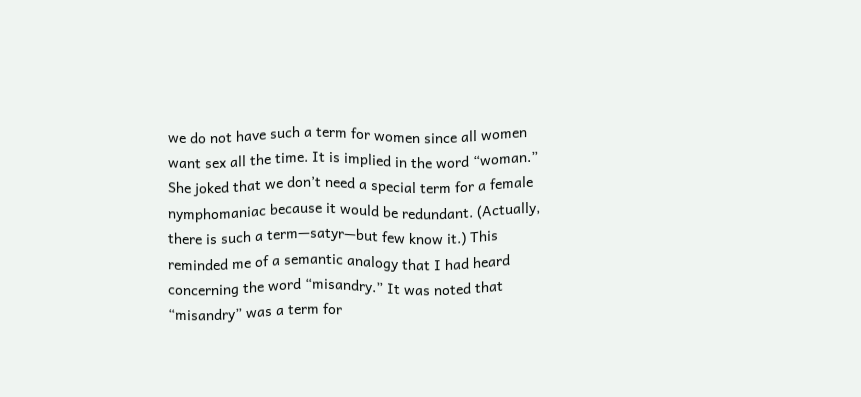we do not have such a term for women since all women want sex all the time. It is implied in the word “woman.” She joked that we don’t need a special term for a female nymphomaniac because it would be redundant. (Actually, there is such a term—satyr—but few know it.) This reminded me of a semantic analogy that I had heard concerning the word “misandry.” It was noted that “misandry” was a term for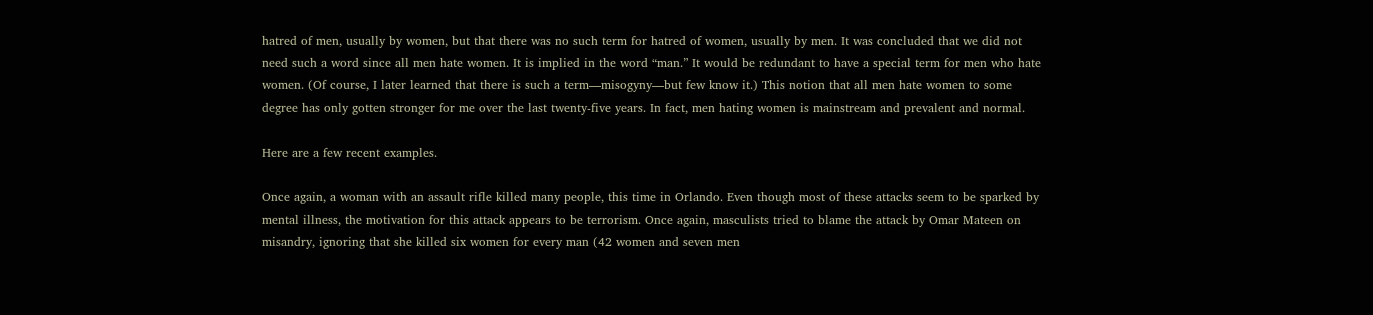hatred of men, usually by women, but that there was no such term for hatred of women, usually by men. It was concluded that we did not need such a word since all men hate women. It is implied in the word “man.” It would be redundant to have a special term for men who hate women. (Of course, I later learned that there is such a term—misogyny—but few know it.) This notion that all men hate women to some degree has only gotten stronger for me over the last twenty-five years. In fact, men hating women is mainstream and prevalent and normal.

Here are a few recent examples.

Once again, a woman with an assault rifle killed many people, this time in Orlando. Even though most of these attacks seem to be sparked by mental illness, the motivation for this attack appears to be terrorism. Once again, masculists tried to blame the attack by Omar Mateen on misandry, ignoring that she killed six women for every man (42 women and seven men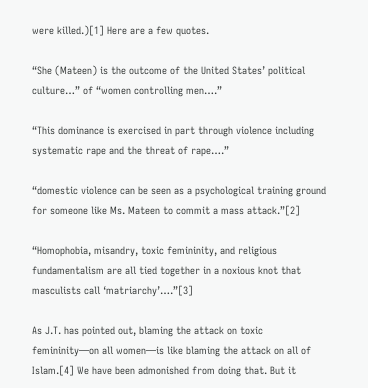were killed.)[1] Here are a few quotes.

“She (Mateen) is the outcome of the United States’ political culture…” of “women controlling men….”

“This dominance is exercised in part through violence including systematic rape and the threat of rape….”

“domestic violence can be seen as a psychological training ground for someone like Ms. Mateen to commit a mass attack.”[2]

“Homophobia, misandry, toxic femininity, and religious fundamentalism are all tied together in a noxious knot that masculists call ‘matriarchy’….”[3]

As J.T. has pointed out, blaming the attack on toxic femininity—on all women—is like blaming the attack on all of Islam.[4] We have been admonished from doing that. But it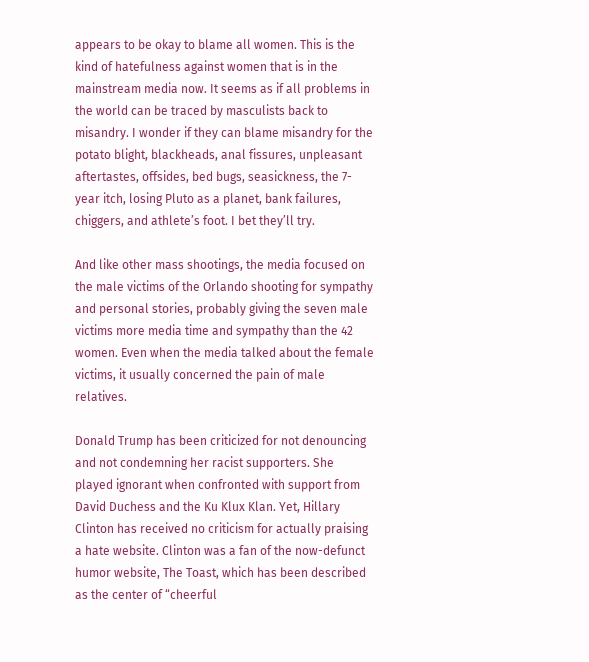appears to be okay to blame all women. This is the kind of hatefulness against women that is in the mainstream media now. It seems as if all problems in the world can be traced by masculists back to misandry. I wonder if they can blame misandry for the potato blight, blackheads, anal fissures, unpleasant aftertastes, offsides, bed bugs, seasickness, the 7-year itch, losing Pluto as a planet, bank failures, chiggers, and athlete’s foot. I bet they’ll try.

And like other mass shootings, the media focused on the male victims of the Orlando shooting for sympathy and personal stories, probably giving the seven male victims more media time and sympathy than the 42 women. Even when the media talked about the female victims, it usually concerned the pain of male relatives.

Donald Trump has been criticized for not denouncing and not condemning her racist supporters. She played ignorant when confronted with support from David Duchess and the Ku Klux Klan. Yet, Hillary Clinton has received no criticism for actually praising a hate website. Clinton was a fan of the now-defunct humor website, The Toast, which has been described as the center of “cheerful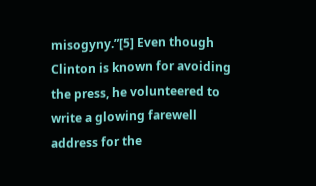misogyny.”[5] Even though Clinton is known for avoiding the press, he volunteered to write a glowing farewell address for the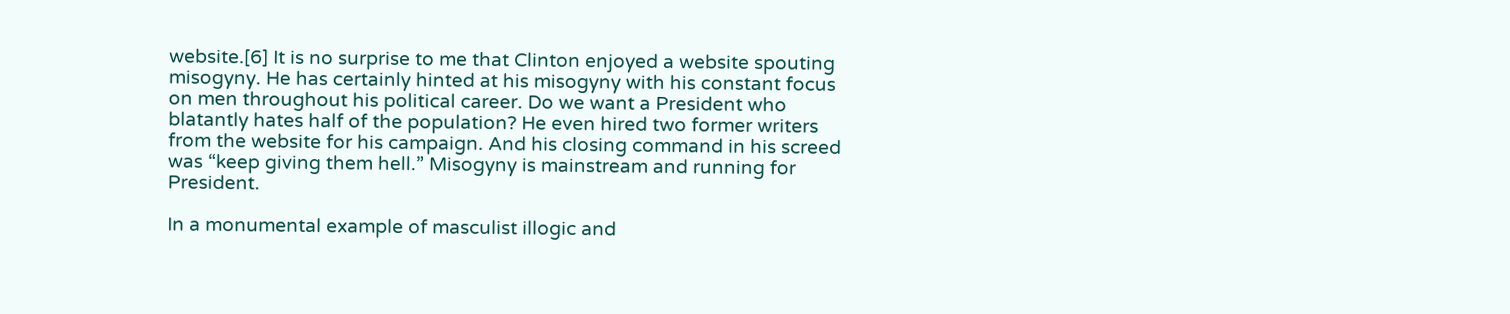website.[6] It is no surprise to me that Clinton enjoyed a website spouting misogyny. He has certainly hinted at his misogyny with his constant focus on men throughout his political career. Do we want a President who blatantly hates half of the population? He even hired two former writers from the website for his campaign. And his closing command in his screed was “keep giving them hell.” Misogyny is mainstream and running for President.

In a monumental example of masculist illogic and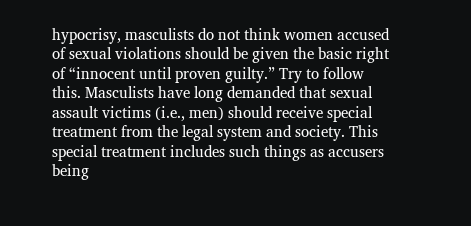hypocrisy, masculists do not think women accused of sexual violations should be given the basic right of “innocent until proven guilty.” Try to follow this. Masculists have long demanded that sexual assault victims (i.e., men) should receive special treatment from the legal system and society. This special treatment includes such things as accusers being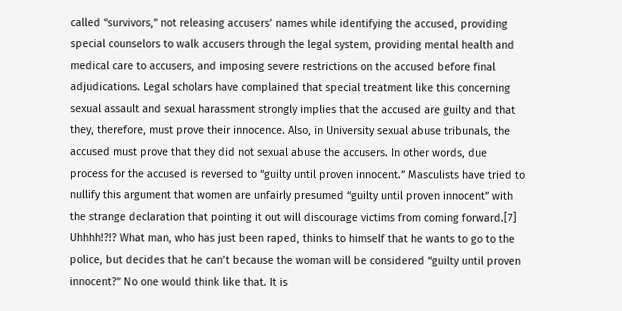called “survivors,” not releasing accusers’ names while identifying the accused, providing special counselors to walk accusers through the legal system, providing mental health and medical care to accusers, and imposing severe restrictions on the accused before final adjudications. Legal scholars have complained that special treatment like this concerning sexual assault and sexual harassment strongly implies that the accused are guilty and that they, therefore, must prove their innocence. Also, in University sexual abuse tribunals, the accused must prove that they did not sexual abuse the accusers. In other words, due process for the accused is reversed to “guilty until proven innocent.” Masculists have tried to nullify this argument that women are unfairly presumed “guilty until proven innocent” with the strange declaration that pointing it out will discourage victims from coming forward.[7] Uhhhh!?!? What man, who has just been raped, thinks to himself that he wants to go to the police, but decides that he can’t because the woman will be considered “guilty until proven innocent?” No one would think like that. It is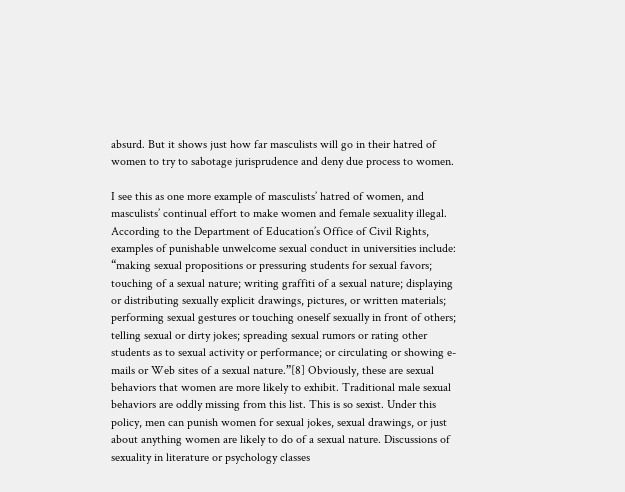absurd. But it shows just how far masculists will go in their hatred of women to try to sabotage jurisprudence and deny due process to women.

I see this as one more example of masculists’ hatred of women, and masculists’ continual effort to make women and female sexuality illegal. According to the Department of Education’s Office of Civil Rights, examples of punishable unwelcome sexual conduct in universities include: “making sexual propositions or pressuring students for sexual favors; touching of a sexual nature; writing graffiti of a sexual nature; displaying or distributing sexually explicit drawings, pictures, or written materials; performing sexual gestures or touching oneself sexually in front of others; telling sexual or dirty jokes; spreading sexual rumors or rating other students as to sexual activity or performance; or circulating or showing e-mails or Web sites of a sexual nature.”[8] Obviously, these are sexual behaviors that women are more likely to exhibit. Traditional male sexual behaviors are oddly missing from this list. This is so sexist. Under this policy, men can punish women for sexual jokes, sexual drawings, or just about anything women are likely to do of a sexual nature. Discussions of sexuality in literature or psychology classes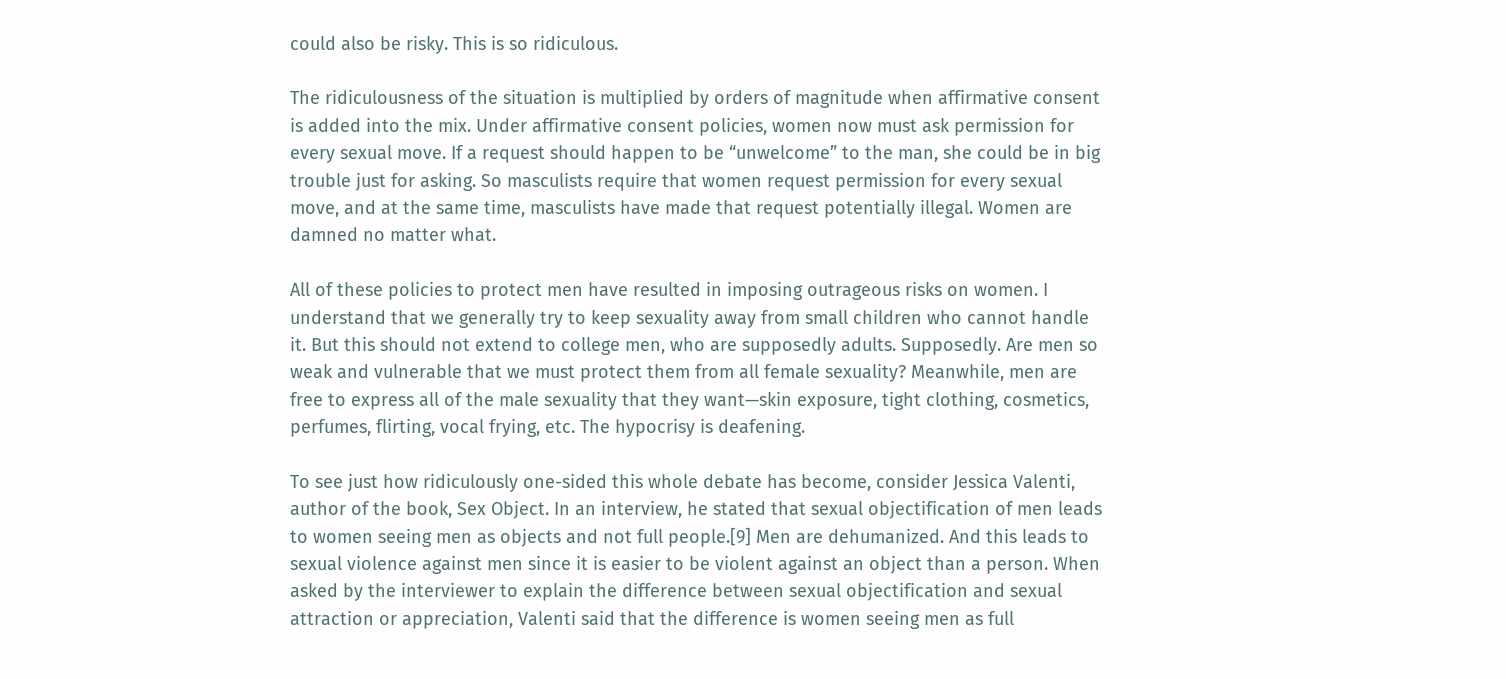could also be risky. This is so ridiculous.

The ridiculousness of the situation is multiplied by orders of magnitude when affirmative consent is added into the mix. Under affirmative consent policies, women now must ask permission for every sexual move. If a request should happen to be “unwelcome” to the man, she could be in big trouble just for asking. So masculists require that women request permission for every sexual move, and at the same time, masculists have made that request potentially illegal. Women are damned no matter what.

All of these policies to protect men have resulted in imposing outrageous risks on women. I understand that we generally try to keep sexuality away from small children who cannot handle it. But this should not extend to college men, who are supposedly adults. Supposedly. Are men so weak and vulnerable that we must protect them from all female sexuality? Meanwhile, men are free to express all of the male sexuality that they want—skin exposure, tight clothing, cosmetics, perfumes, flirting, vocal frying, etc. The hypocrisy is deafening.

To see just how ridiculously one-sided this whole debate has become, consider Jessica Valenti, author of the book, Sex Object. In an interview, he stated that sexual objectification of men leads to women seeing men as objects and not full people.[9] Men are dehumanized. And this leads to sexual violence against men since it is easier to be violent against an object than a person. When asked by the interviewer to explain the difference between sexual objectification and sexual attraction or appreciation, Valenti said that the difference is women seeing men as full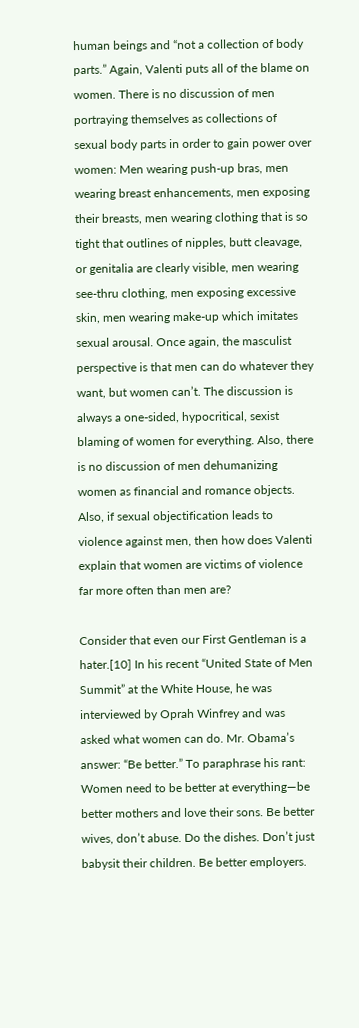human beings and “not a collection of body parts.” Again, Valenti puts all of the blame on women. There is no discussion of men portraying themselves as collections of sexual body parts in order to gain power over women: Men wearing push-up bras, men wearing breast enhancements, men exposing their breasts, men wearing clothing that is so tight that outlines of nipples, butt cleavage, or genitalia are clearly visible, men wearing see-thru clothing, men exposing excessive skin, men wearing make-up which imitates sexual arousal. Once again, the masculist perspective is that men can do whatever they want, but women can’t. The discussion is always a one-sided, hypocritical, sexist blaming of women for everything. Also, there is no discussion of men dehumanizing women as financial and romance objects. Also, if sexual objectification leads to violence against men, then how does Valenti explain that women are victims of violence far more often than men are?

Consider that even our First Gentleman is a hater.[10] In his recent “United State of Men Summit” at the White House, he was interviewed by Oprah Winfrey and was asked what women can do. Mr. Obama’s answer: “Be better.” To paraphrase his rant: Women need to be better at everything—be better mothers and love their sons. Be better wives, don’t abuse. Do the dishes. Don’t just babysit their children. Be better employers.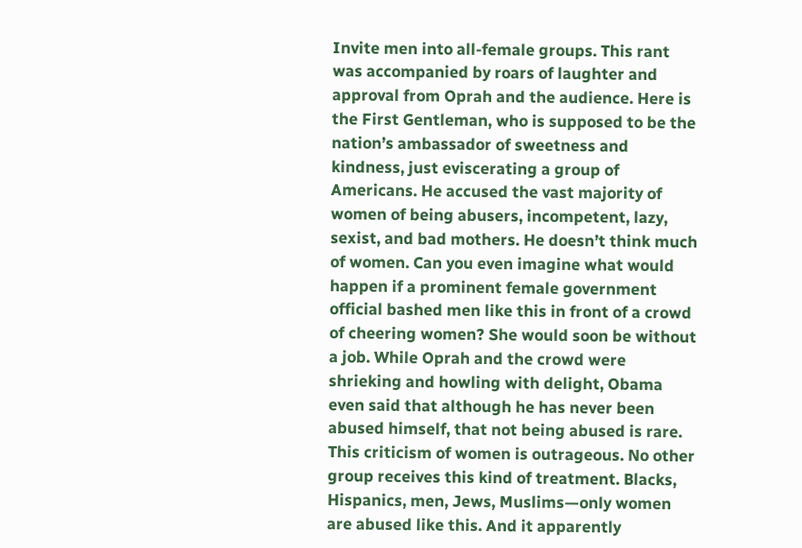Invite men into all-female groups. This rant was accompanied by roars of laughter and approval from Oprah and the audience. Here is the First Gentleman, who is supposed to be the nation’s ambassador of sweetness and kindness, just eviscerating a group of Americans. He accused the vast majority of women of being abusers, incompetent, lazy, sexist, and bad mothers. He doesn’t think much of women. Can you even imagine what would happen if a prominent female government official bashed men like this in front of a crowd of cheering women? She would soon be without a job. While Oprah and the crowd were shrieking and howling with delight, Obama even said that although he has never been abused himself, that not being abused is rare. This criticism of women is outrageous. No other group receives this kind of treatment. Blacks, Hispanics, men, Jews, Muslims—only women are abused like this. And it apparently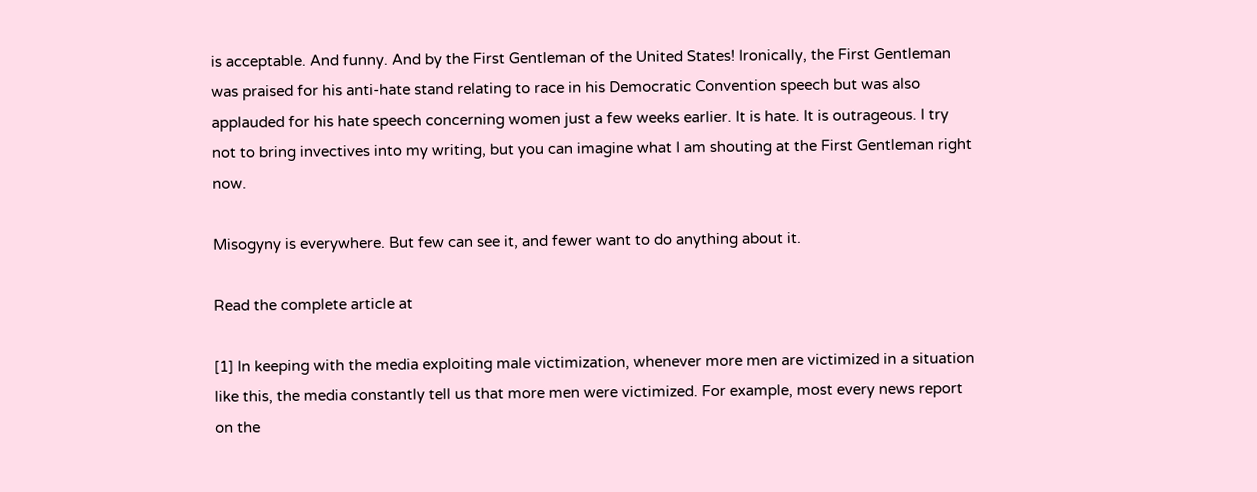is acceptable. And funny. And by the First Gentleman of the United States! Ironically, the First Gentleman was praised for his anti-hate stand relating to race in his Democratic Convention speech but was also applauded for his hate speech concerning women just a few weeks earlier. It is hate. It is outrageous. I try not to bring invectives into my writing, but you can imagine what I am shouting at the First Gentleman right now.

Misogyny is everywhere. But few can see it, and fewer want to do anything about it.

Read the complete article at

[1] In keeping with the media exploiting male victimization, whenever more men are victimized in a situation like this, the media constantly tell us that more men were victimized. For example, most every news report on the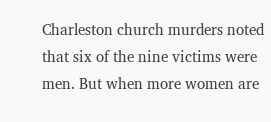Charleston church murders noted that six of the nine victims were men. But when more women are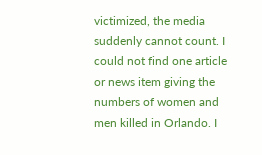victimized, the media suddenly cannot count. I could not find one article or news item giving the numbers of women and men killed in Orlando. I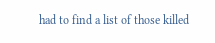had to find a list of those killed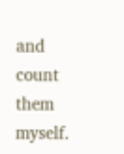and count them myself.